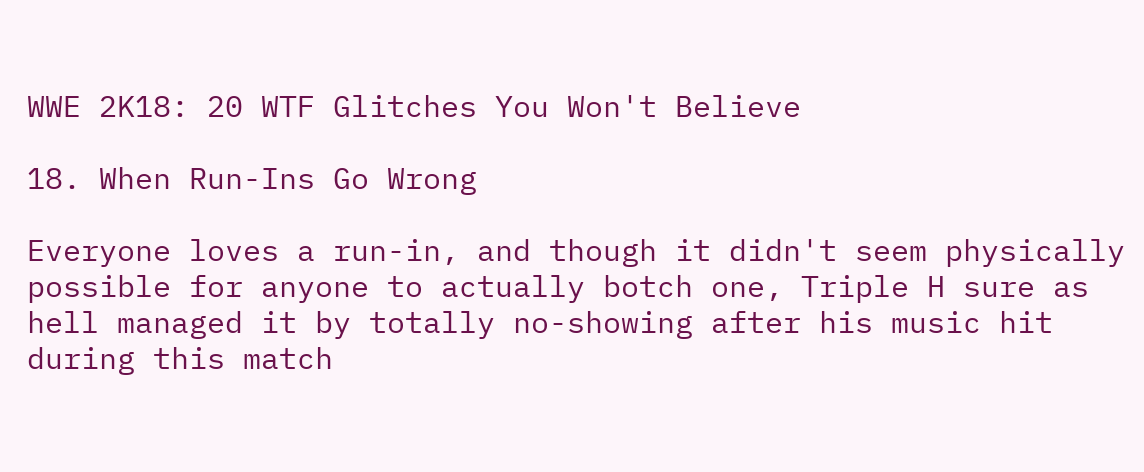WWE 2K18: 20 WTF Glitches You Won't Believe

18. When Run-Ins Go Wrong

Everyone loves a run-in, and though it didn't seem physically possible for anyone to actually botch one, Triple H sure as hell managed it by totally no-showing after his music hit during this match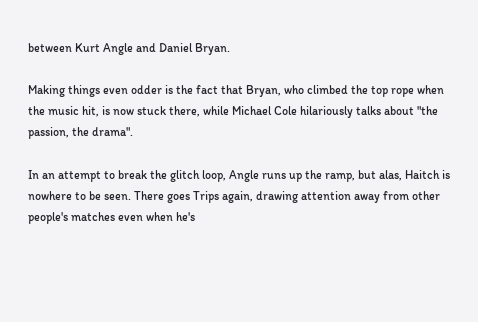between Kurt Angle and Daniel Bryan.

Making things even odder is the fact that Bryan, who climbed the top rope when the music hit, is now stuck there, while Michael Cole hilariously talks about "the passion, the drama".

In an attempt to break the glitch loop, Angle runs up the ramp, but alas, Haitch is nowhere to be seen. There goes Trips again, drawing attention away from other people's matches even when he's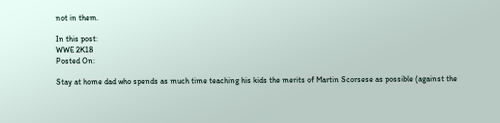not in them.

In this post:
WWE 2K18
Posted On:

Stay at home dad who spends as much time teaching his kids the merits of Martin Scorsese as possible (against the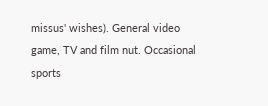missus' wishes). General video game, TV and film nut. Occasional sports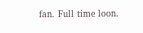fan. Full time loon.